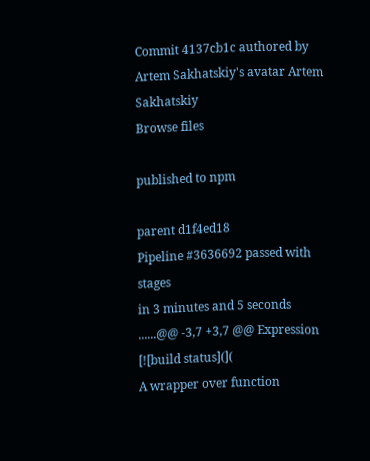Commit 4137cb1c authored by Artem Sakhatskiy's avatar Artem Sakhatskiy
Browse files

published to npm

parent d1f4ed18
Pipeline #3636692 passed with stages
in 3 minutes and 5 seconds
......@@ -3,7 +3,7 @@ Expression
[![build status](](
A wrapper over function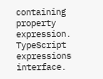containing property expression.
TypeScript expressions interface.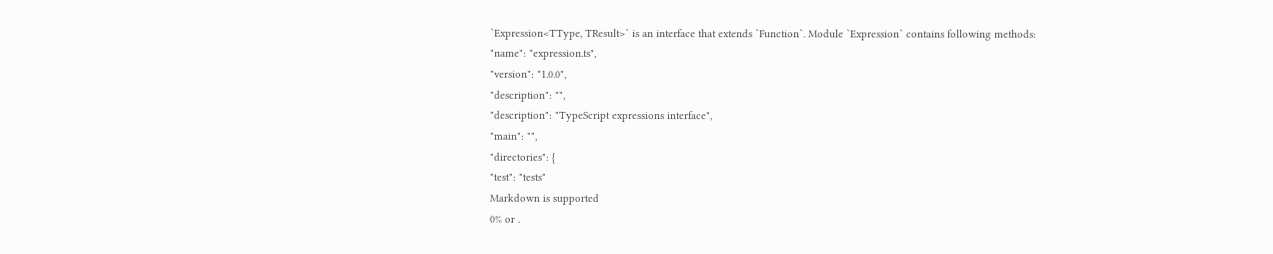`Expression<TType, TResult>` is an interface that extends `Function`. Module `Expression` contains following methods:
"name": "expression.ts",
"version": "1.0.0",
"description": "",
"description": "TypeScript expressions interface",
"main": "",
"directories": {
"test": "tests"
Markdown is supported
0% or .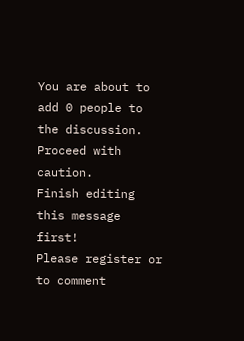You are about to add 0 people to the discussion. Proceed with caution.
Finish editing this message first!
Please register or to comment